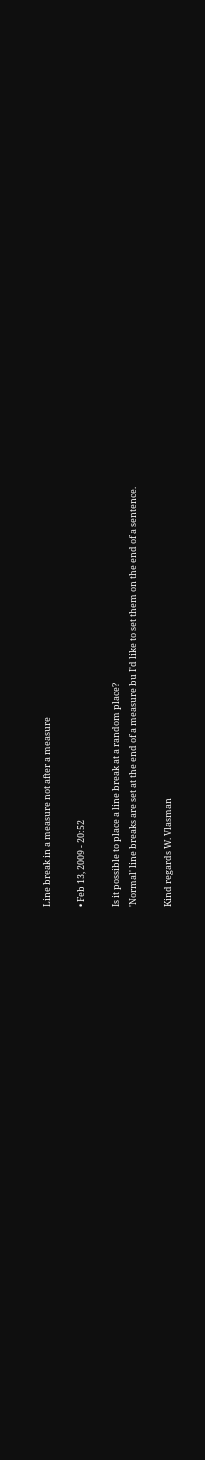Line break in a measure not after a measure

• Feb 13, 2009 - 20:52

Is it possible to place a line break at a random place?
'Normal' line breaks are set at the end of a measure bu I'd like to set them on the end of a sentence.

Kind regards W. Vlasman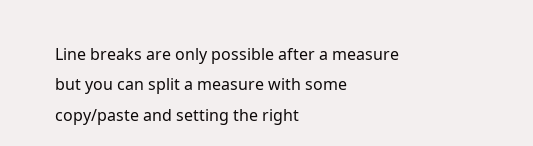Line breaks are only possible after a measure but you can split a measure with some copy/paste and setting the right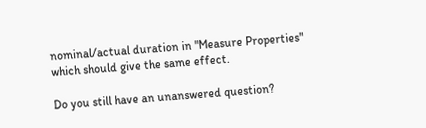nominal/actual duration in "Measure Properties" which should give the same effect.

Do you still have an unanswered question?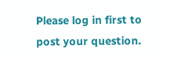Please log in first to post your question.